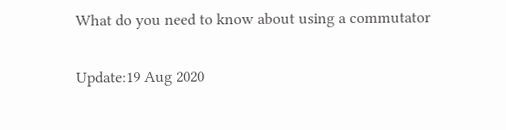What do you need to know about using a commutator

Update:19 Aug 2020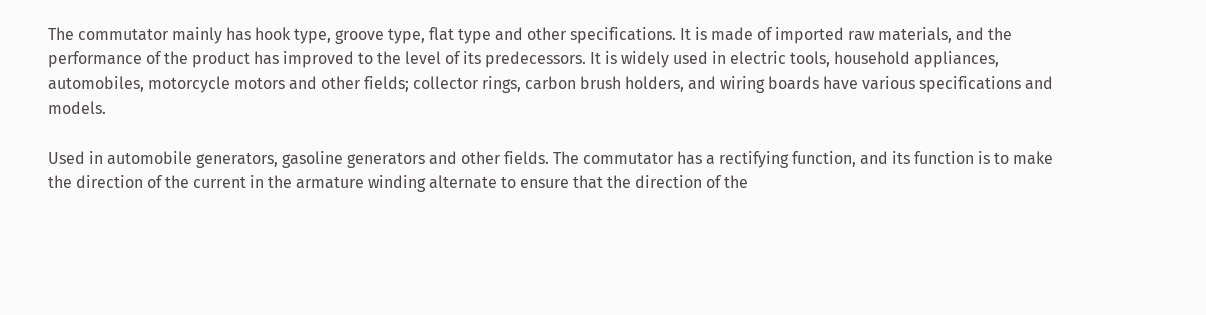The commutator mainly has hook type, groove type, flat type and other specifications. It is made of imported raw materials, and the performance of the product has improved to the level of its predecessors. It is widely used in electric tools, household appliances, automobiles, motorcycle motors and other fields; collector rings, carbon brush holders, and wiring boards have various specifications and models.

Used in automobile generators, gasoline generators and other fields. The commutator has a rectifying function, and its function is to make the direction of the current in the armature winding alternate to ensure that the direction of the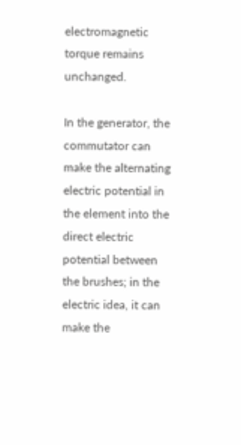electromagnetic torque remains unchanged.

In the generator, the commutator can make the alternating electric potential in the element into the direct electric potential between the brushes; in the electric idea, it can make the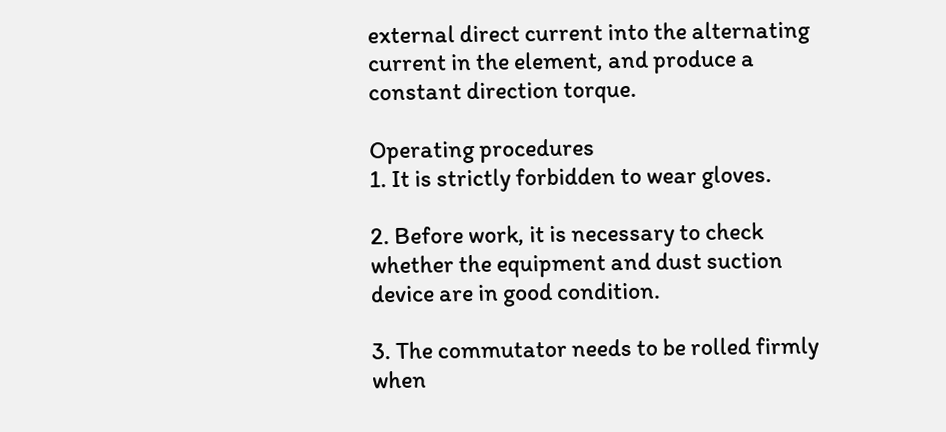external direct current into the alternating current in the element, and produce a constant direction torque.

Operating procedures
1. It is strictly forbidden to wear gloves.

2. Before work, it is necessary to check whether the equipment and dust suction device are in good condition.

3. The commutator needs to be rolled firmly when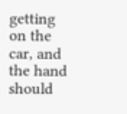getting on the car, and the hand should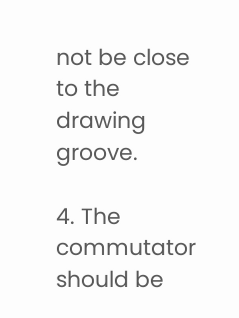not be close to the drawing groove.

4. The commutator should be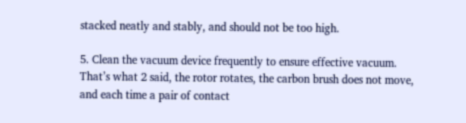stacked neatly and stably, and should not be too high.

5. Clean the vacuum device frequently to ensure effective vacuum. That’s what 2 said, the rotor rotates, the carbon brush does not move, and each time a pair of contact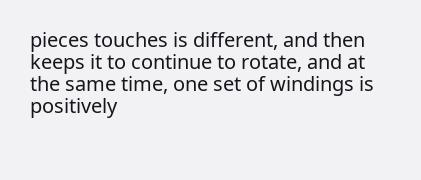pieces touches is different, and then keeps it to continue to rotate, and at the same time, one set of windings is positively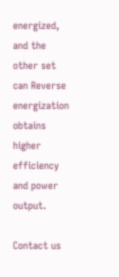energized, and the other set can Reverse energization obtains higher efficiency and power output.

Contact us